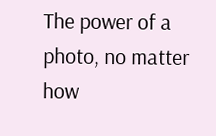The power of a photo, no matter how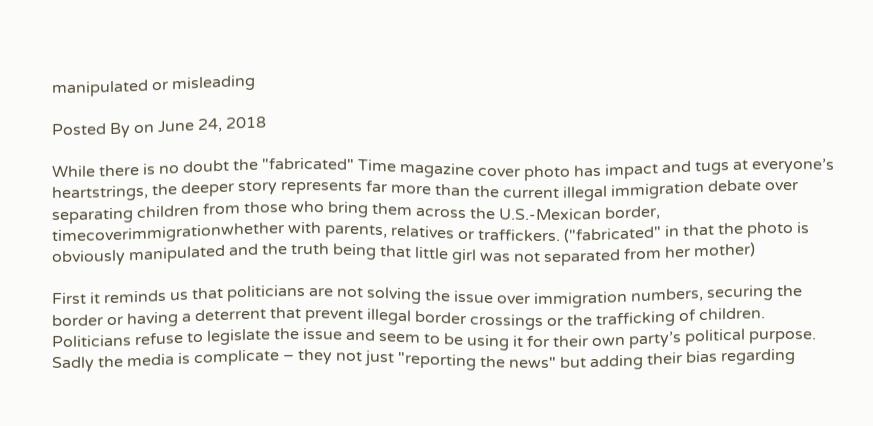manipulated or misleading

Posted By on June 24, 2018

While there is no doubt the "fabricated" Time magazine cover photo has impact and tugs at everyone’s heartstrings, the deeper story represents far more than the current illegal immigration debate over separating children from those who bring them across the U.S.-Mexican border, timecoverimmigrationwhether with parents, relatives or traffickers. ("fabricated" in that the photo is obviously manipulated and the truth being that little girl was not separated from her mother)

First it reminds us that politicians are not solving the issue over immigration numbers, securing the border or having a deterrent that prevent illegal border crossings or the trafficking of children. Politicians refuse to legislate the issue and seem to be using it for their own party’s political purpose. Sadly the media is complicate – they not just "reporting the news" but adding their bias regarding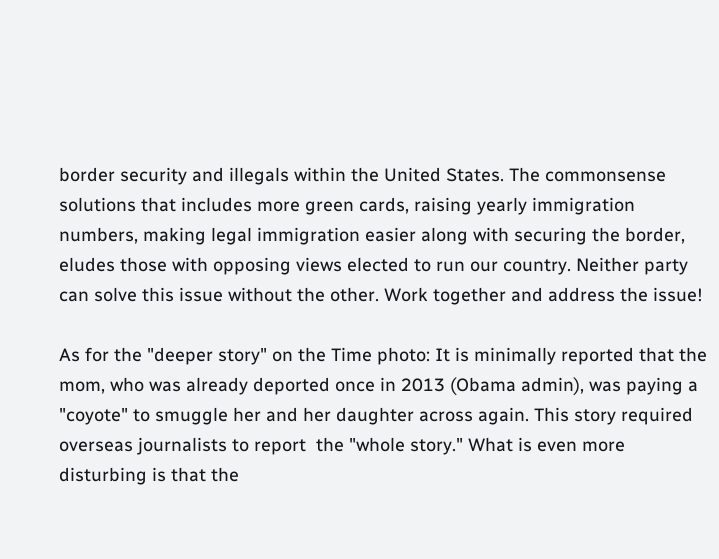border security and illegals within the United States. The commonsense solutions that includes more green cards, raising yearly immigration numbers, making legal immigration easier along with securing the border, eludes those with opposing views elected to run our country. Neither party can solve this issue without the other. Work together and address the issue!

As for the "deeper story" on the Time photo: It is minimally reported that the mom, who was already deported once in 2013 (Obama admin), was paying a "coyote" to smuggle her and her daughter across again. This story required overseas journalists to report  the "whole story." What is even more disturbing is that the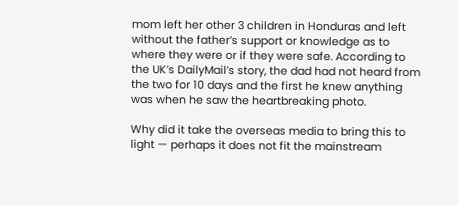mom left her other 3 children in Honduras and left without the father’s support or knowledge as to where they were or if they were safe. According to the UK’s DailyMail’s story, the dad had not heard from the two for 10 days and the first he knew anything was when he saw the heartbreaking photo.

Why did it take the overseas media to bring this to light — perhaps it does not fit the mainstream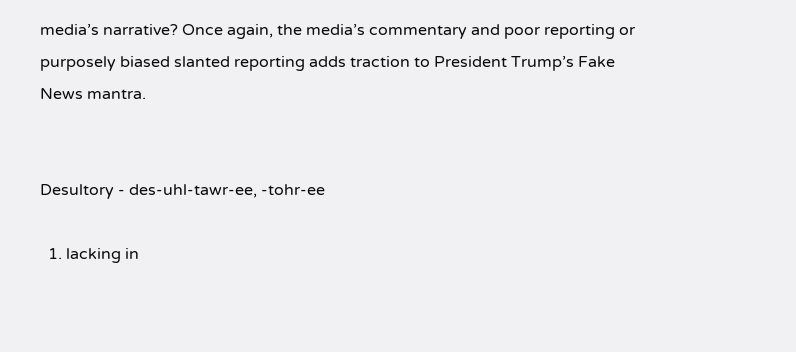media’s narrative? Once again, the media’s commentary and poor reporting or purposely biased slanted reporting adds traction to President Trump’s Fake News mantra.


Desultory - des-uhl-tawr-ee, -tohr-ee

  1. lacking in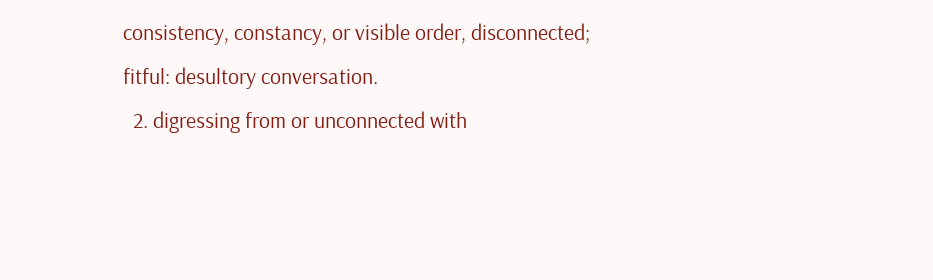consistency, constancy, or visible order, disconnected; fitful: desultory conversation.
  2. digressing from or unconnected with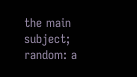the main subject; random: a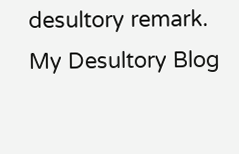desultory remark.
My Desultory Blog